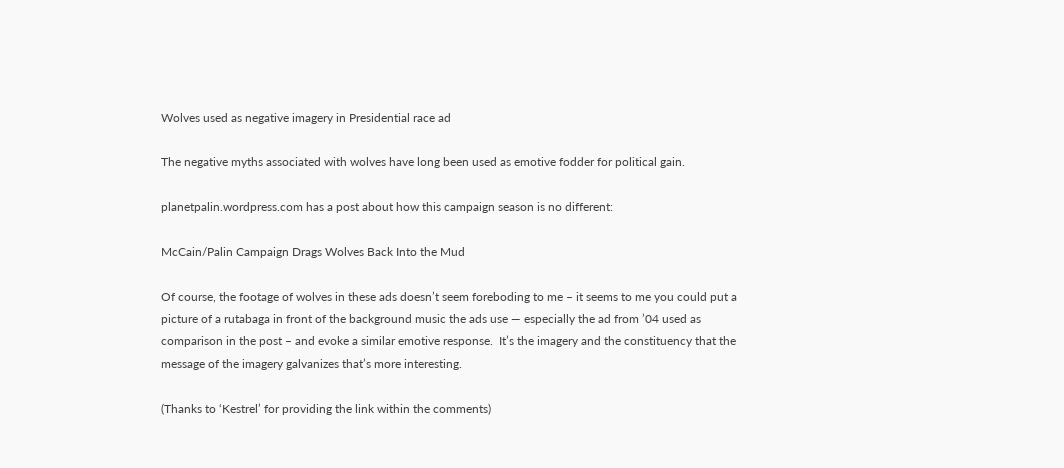Wolves used as negative imagery in Presidential race ad

The negative myths associated with wolves have long been used as emotive fodder for political gain.

planetpalin.wordpress.com has a post about how this campaign season is no different:

McCain/Palin Campaign Drags Wolves Back Into the Mud

Of course, the footage of wolves in these ads doesn’t seem foreboding to me – it seems to me you could put a picture of a rutabaga in front of the background music the ads use — especially the ad from ’04 used as comparison in the post – and evoke a similar emotive response.  It’s the imagery and the constituency that the message of the imagery galvanizes that’s more interesting.

(Thanks to ‘Kestrel’ for providing the link within the comments)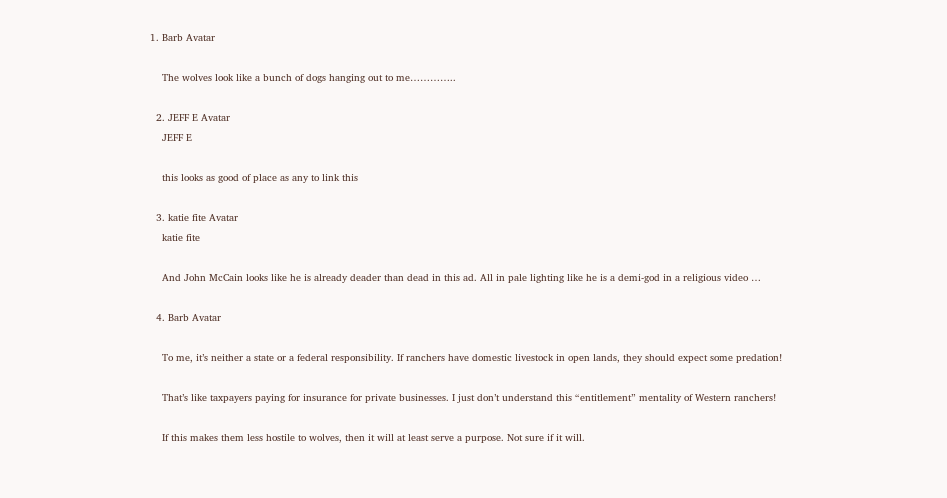1. Barb Avatar

    The wolves look like a bunch of dogs hanging out to me…………..

  2. JEFF E Avatar
    JEFF E

    this looks as good of place as any to link this

  3. katie fite Avatar
    katie fite

    And John McCain looks like he is already deader than dead in this ad. All in pale lighting like he is a demi-god in a religious video …

  4. Barb Avatar

    To me, it’s neither a state or a federal responsibility. If ranchers have domestic livestock in open lands, they should expect some predation!

    That’s like taxpayers paying for insurance for private businesses. I just don’t understand this “entitlement” mentality of Western ranchers!

    If this makes them less hostile to wolves, then it will at least serve a purpose. Not sure if it will.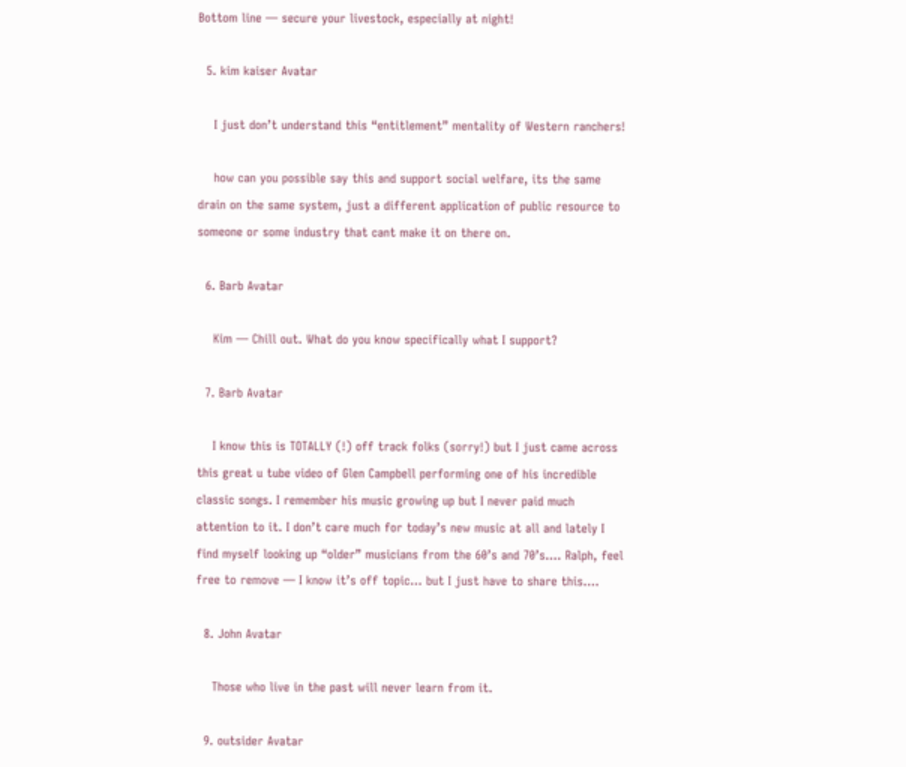Bottom line — secure your livestock, especially at night!

  5. kim kaiser Avatar

    I just don’t understand this “entitlement” mentality of Western ranchers!

    how can you possible say this and support social welfare, its the same drain on the same system, just a different application of public resource to someone or some industry that cant make it on there on.

  6. Barb Avatar

    Kim — Chill out. What do you know specifically what I support?

  7. Barb Avatar

    I know this is TOTALLY (!) off track folks (sorry!) but I just came across this great u tube video of Glen Campbell performing one of his incredible classic songs. I remember his music growing up but I never paid much attention to it. I don’t care much for today’s new music at all and lately I find myself looking up “older” musicians from the 60’s and 70’s…. Ralph, feel free to remove — I know it’s off topic… but I just have to share this….

  8. John Avatar

    Those who live in the past will never learn from it.

  9. outsider Avatar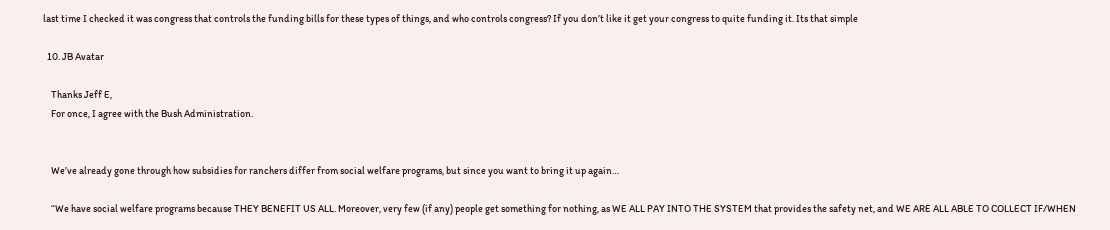last time I checked it was congress that controls the funding bills for these types of things, and who controls congress? If you don’t like it get your congress to quite funding it. Its that simple

  10. JB Avatar

    Thanks Jeff E,
    For once, I agree with the Bush Administration.


    We’ve already gone through how subsidies for ranchers differ from social welfare programs, but since you want to bring it up again…

    “We have social welfare programs because THEY BENEFIT US ALL. Moreover, very few (if any) people get something for nothing, as WE ALL PAY INTO THE SYSTEM that provides the safety net, and WE ARE ALL ABLE TO COLLECT IF/WHEN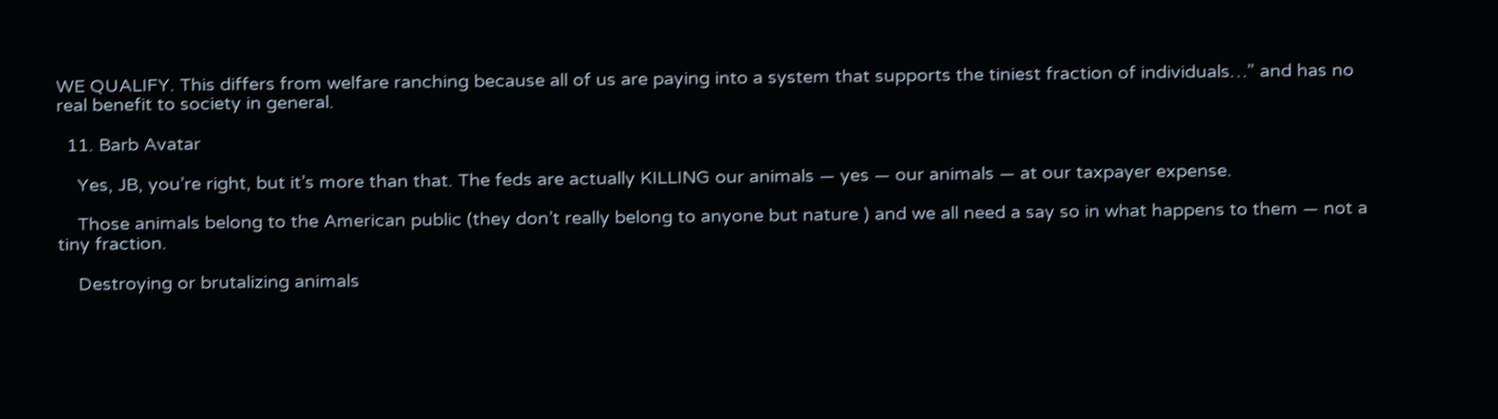WE QUALIFY. This differs from welfare ranching because all of us are paying into a system that supports the tiniest fraction of individuals…” and has no real benefit to society in general.

  11. Barb Avatar

    Yes, JB, you’re right, but it’s more than that. The feds are actually KILLING our animals — yes — our animals — at our taxpayer expense.

    Those animals belong to the American public (they don’t really belong to anyone but nature ) and we all need a say so in what happens to them — not a tiny fraction.

    Destroying or brutalizing animals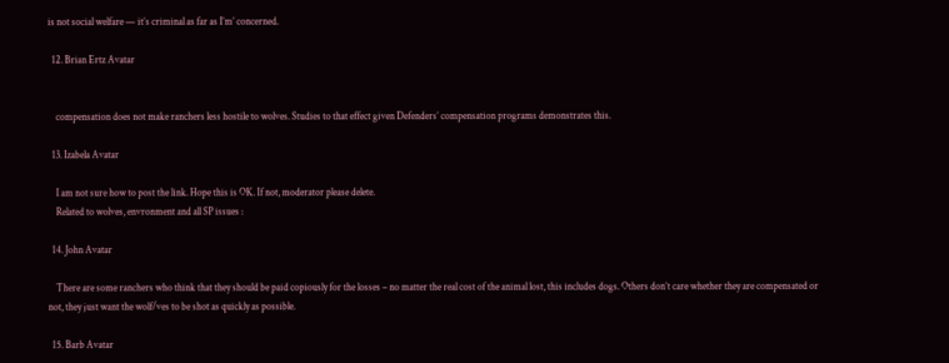is not social welfare — it’s criminal as far as I’m’ concerned.

  12. Brian Ertz Avatar


    compensation does not make ranchers less hostile to wolves. Studies to that effect given Defenders’ compensation programs demonstrates this.

  13. Izabela Avatar

    I am not sure how to post the link. Hope this is OK. If not, moderator please delete.
    Related to wolves, envronment and all SP issues :

  14. John Avatar

    There are some ranchers who think that they should be paid copiously for the losses – no matter the real cost of the animal lost, this includes dogs. Others don’t care whether they are compensated or not, they just want the wolf/ves to be shot as quickly as possible.

  15. Barb Avatar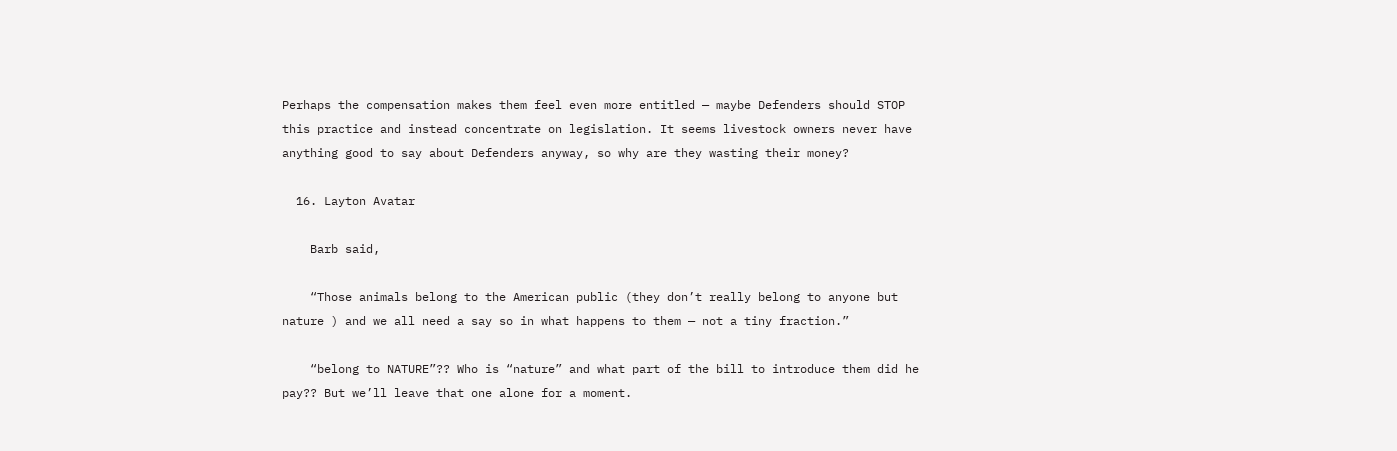Perhaps the compensation makes them feel even more entitled — maybe Defenders should STOP this practice and instead concentrate on legislation. It seems livestock owners never have anything good to say about Defenders anyway, so why are they wasting their money?

  16. Layton Avatar

    Barb said,

    “Those animals belong to the American public (they don’t really belong to anyone but nature ) and we all need a say so in what happens to them — not a tiny fraction.”

    “belong to NATURE”?? Who is “nature” and what part of the bill to introduce them did he pay?? But we’ll leave that one alone for a moment.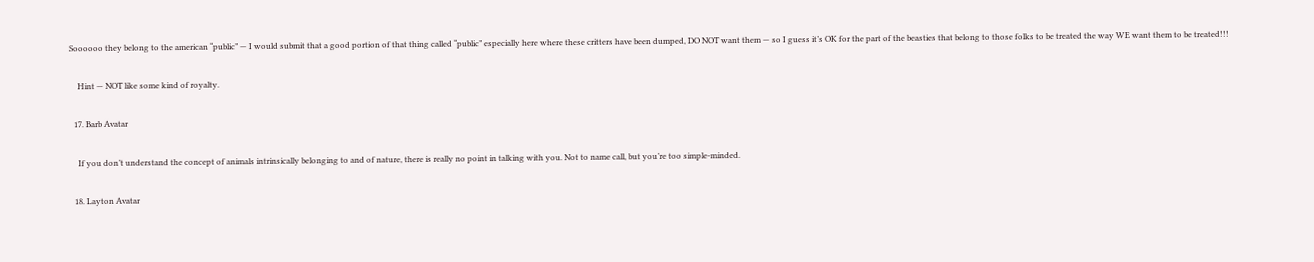Soooooo they belong to the american “public” — I would submit that a good portion of that thing called “public” especially here where these critters have been dumped, DO NOT want them — so I guess it’s OK for the part of the beasties that belong to those folks to be treated the way WE want them to be treated!!!

    Hint — NOT like some kind of royalty.

  17. Barb Avatar

    If you don’t understand the concept of animals intrinsically belonging to and of nature, there is really no point in talking with you. Not to name call, but you’re too simple-minded.

  18. Layton Avatar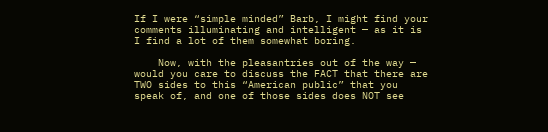If I were “simple minded” Barb, I might find your comments illuminating and intelligent — as it is I find a lot of them somewhat boring.

    Now, with the pleasantries out of the way — would you care to discuss the FACT that there are TWO sides to this “American public” that you speak of, and one of those sides does NOT see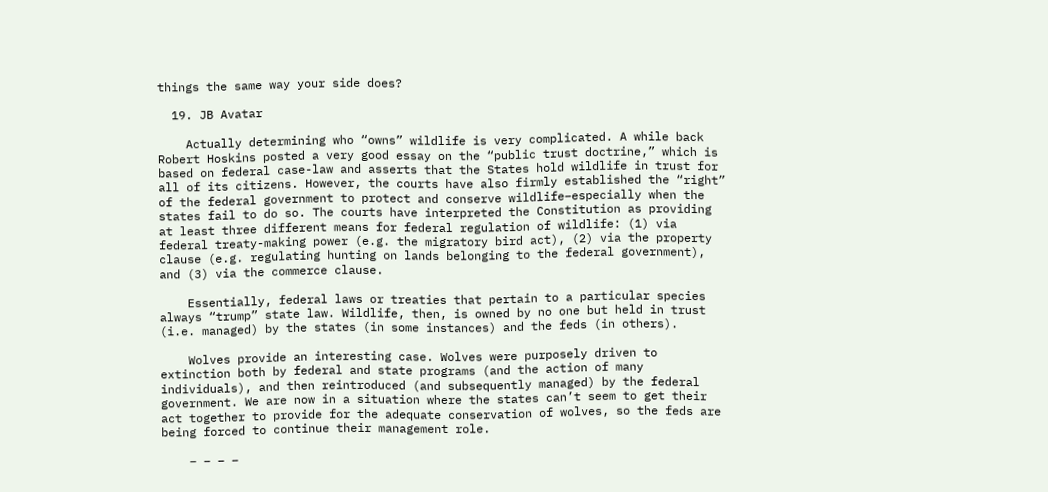things the same way your side does?

  19. JB Avatar

    Actually determining who “owns” wildlife is very complicated. A while back Robert Hoskins posted a very good essay on the “public trust doctrine,” which is based on federal case-law and asserts that the States hold wildlife in trust for all of its citizens. However, the courts have also firmly established the “right” of the federal government to protect and conserve wildlife–especially when the states fail to do so. The courts have interpreted the Constitution as providing at least three different means for federal regulation of wildlife: (1) via federal treaty-making power (e.g. the migratory bird act), (2) via the property clause (e.g. regulating hunting on lands belonging to the federal government), and (3) via the commerce clause.

    Essentially, federal laws or treaties that pertain to a particular species always “trump” state law. Wildlife, then, is owned by no one but held in trust (i.e. managed) by the states (in some instances) and the feds (in others).

    Wolves provide an interesting case. Wolves were purposely driven to extinction both by federal and state programs (and the action of many individuals), and then reintroduced (and subsequently managed) by the federal government. We are now in a situation where the states can’t seem to get their act together to provide for the adequate conservation of wolves, so the feds are being forced to continue their management role.

    – – – –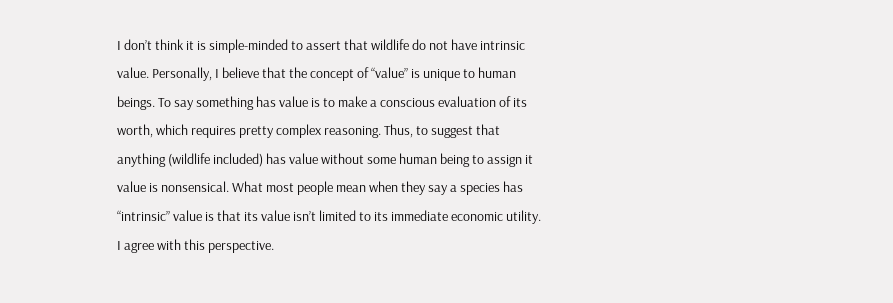I don’t think it is simple-minded to assert that wildlife do not have intrinsic value. Personally, I believe that the concept of “value” is unique to human beings. To say something has value is to make a conscious evaluation of its worth, which requires pretty complex reasoning. Thus, to suggest that anything (wildlife included) has value without some human being to assign it value is nonsensical. What most people mean when they say a species has “intrinsic” value is that its value isn’t limited to its immediate economic utility. I agree with this perspective.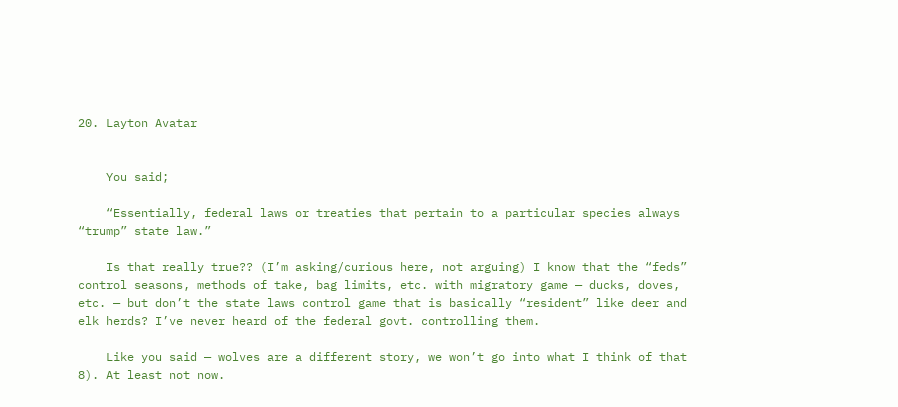20. Layton Avatar


    You said;

    “Essentially, federal laws or treaties that pertain to a particular species always “trump” state law.”

    Is that really true?? (I’m asking/curious here, not arguing) I know that the “feds” control seasons, methods of take, bag limits, etc. with migratory game — ducks, doves, etc. — but don’t the state laws control game that is basically “resident” like deer and elk herds? I’ve never heard of the federal govt. controlling them.

    Like you said — wolves are a different story, we won’t go into what I think of that 8). At least not now.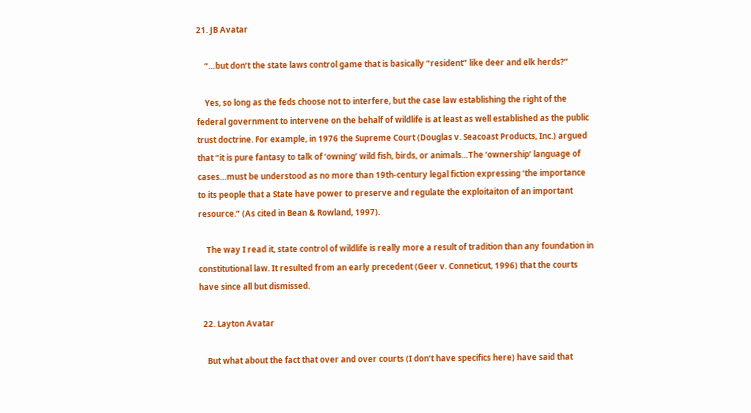21. JB Avatar

    “…but don’t the state laws control game that is basically “resident” like deer and elk herds?”

    Yes, so long as the feds choose not to interfere, but the case law establishing the right of the federal government to intervene on the behalf of wildlife is at least as well established as the public trust doctrine. For example, in 1976 the Supreme Court (Douglas v. Seacoast Products, Inc.) argued that “it is pure fantasy to talk of ‘owning’ wild fish, birds, or animals…The ‘ownership’ language of cases…must be understood as no more than 19th-century legal fiction expressing ‘the importance to its people that a State have power to preserve and regulate the exploitaiton of an important resource.” (As cited in Bean & Rowland, 1997).

    The way I read it, state control of wildlife is really more a result of tradition than any foundation in constitutional law. It resulted from an early precedent (Geer v. Conneticut, 1996) that the courts have since all but dismissed.

  22. Layton Avatar

    But what about the fact that over and over courts (I don’t have specifics here) have said that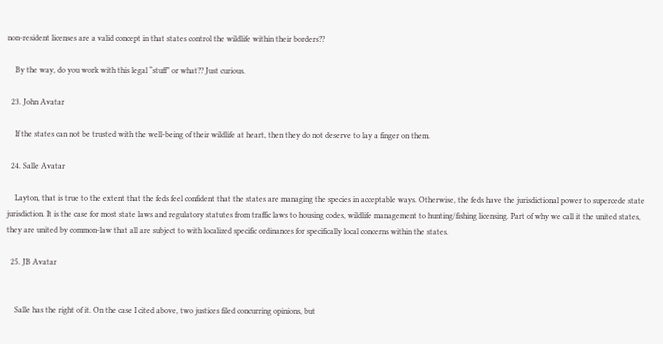non-resident licenses are a valid concept in that states control the wildlife within their borders??

    By the way, do you work with this legal “stuff” or what?? Just curious.

  23. John Avatar

    If the states can not be trusted with the well-being of their wildlife at heart, then they do not deserve to lay a finger on them.

  24. Salle Avatar

    Layton, that is true to the extent that the feds feel confident that the states are managing the species in acceptable ways. Otherwise, the feds have the jurisdictional power to supercede state jurisdiction. It is the case for most state laws and regulatory statutes from traffic laws to housing codes, wildlife management to hunting/fishing licensing. Part of why we call it the united states, they are united by common-law that all are subject to with localized specific ordinances for specifically local concerns within the states.

  25. JB Avatar


    Salle has the right of it. On the case I cited above, two justices filed concurring opinions, but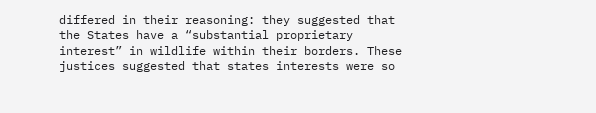differed in their reasoning: they suggested that the States have a “substantial proprietary interest” in wildlife within their borders. These justices suggested that states interests were so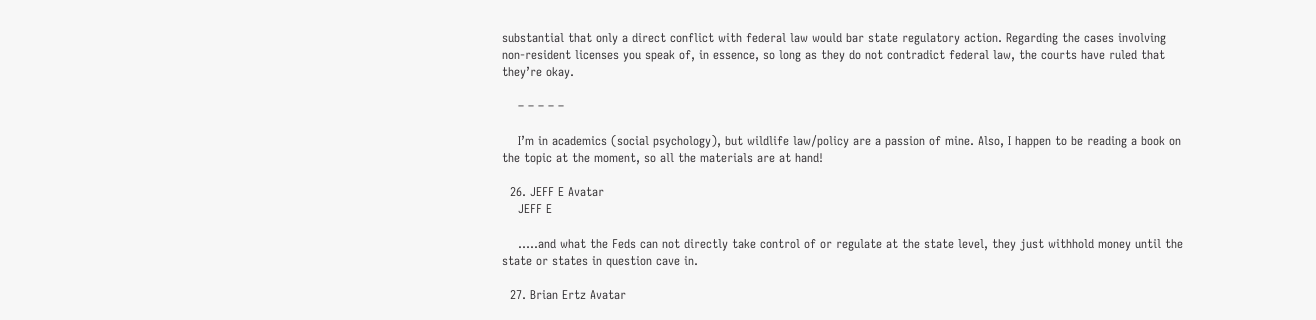substantial that only a direct conflict with federal law would bar state regulatory action. Regarding the cases involving non-resident licenses you speak of, in essence, so long as they do not contradict federal law, the courts have ruled that they’re okay.

    – – – – –

    I’m in academics (social psychology), but wildlife law/policy are a passion of mine. Also, I happen to be reading a book on the topic at the moment, so all the materials are at hand!

  26. JEFF E Avatar
    JEFF E

    …..and what the Feds can not directly take control of or regulate at the state level, they just withhold money until the state or states in question cave in.

  27. Brian Ertz Avatar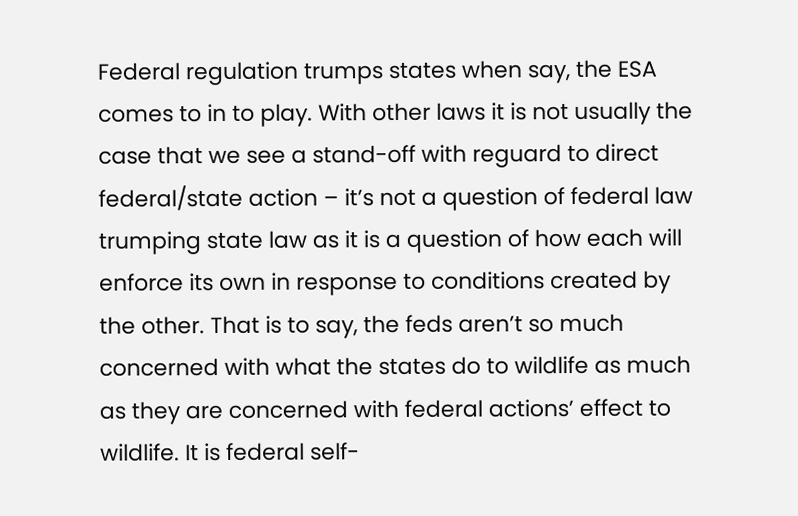Federal regulation trumps states when say, the ESA comes to in to play. With other laws it is not usually the case that we see a stand-off with reguard to direct federal/state action – it’s not a question of federal law trumping state law as it is a question of how each will enforce its own in response to conditions created by the other. That is to say, the feds aren’t so much concerned with what the states do to wildlife as much as they are concerned with federal actions’ effect to wildlife. It is federal self-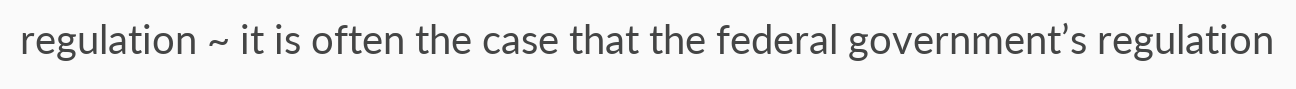regulation ~ it is often the case that the federal government’s regulation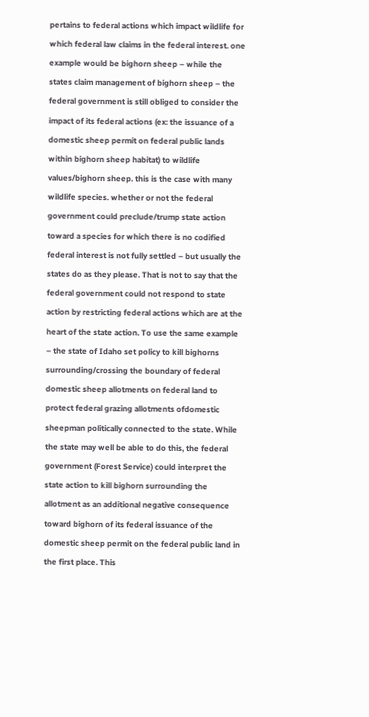pertains to federal actions which impact wildlife for which federal law claims in the federal interest. one example would be bighorn sheep – while the states claim management of bighorn sheep – the federal government is still obliged to consider the impact of its federal actions (ex: the issuance of a domestic sheep permit on federal public lands within bighorn sheep habitat) to wildlife values/bighorn sheep. this is the case with many wildlife species. whether or not the federal government could preclude/trump state action toward a species for which there is no codified federal interest is not fully settled – but usually the states do as they please. That is not to say that the federal government could not respond to state action by restricting federal actions which are at the heart of the state action. To use the same example – the state of Idaho set policy to kill bighorns surrounding/crossing the boundary of federal domestic sheep allotments on federal land to protect federal grazing allotments ofdomestic sheepman politically connected to the state. While the state may well be able to do this, the federal government (Forest Service) could interpret the state action to kill bighorn surrounding the allotment as an additional negative consequence toward bighorn of its federal issuance of the domestic sheep permit on the federal public land in the first place. This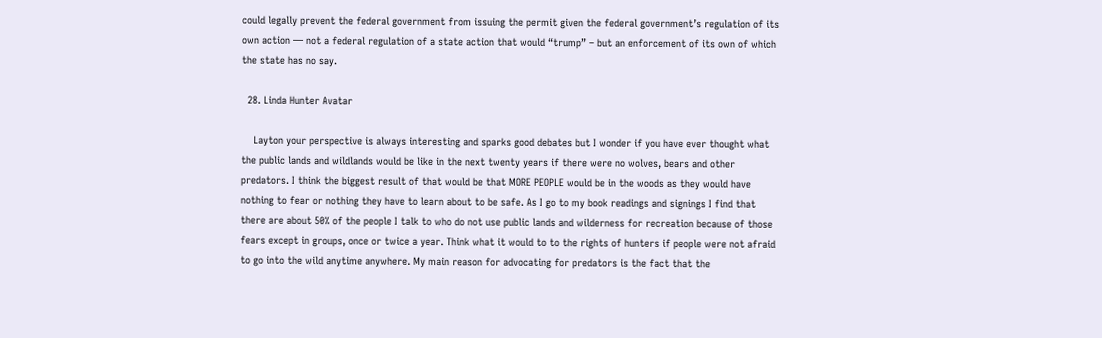could legally prevent the federal government from issuing the permit given the federal government’s regulation of its own action — not a federal regulation of a state action that would “trump” – but an enforcement of its own of which the state has no say.

  28. Linda Hunter Avatar

    Layton your perspective is always interesting and sparks good debates but I wonder if you have ever thought what the public lands and wildlands would be like in the next twenty years if there were no wolves, bears and other predators. I think the biggest result of that would be that MORE PEOPLE would be in the woods as they would have nothing to fear or nothing they have to learn about to be safe. As I go to my book readings and signings I find that there are about 50% of the people I talk to who do not use public lands and wilderness for recreation because of those fears except in groups, once or twice a year. Think what it would to to the rights of hunters if people were not afraid to go into the wild anytime anywhere. My main reason for advocating for predators is the fact that the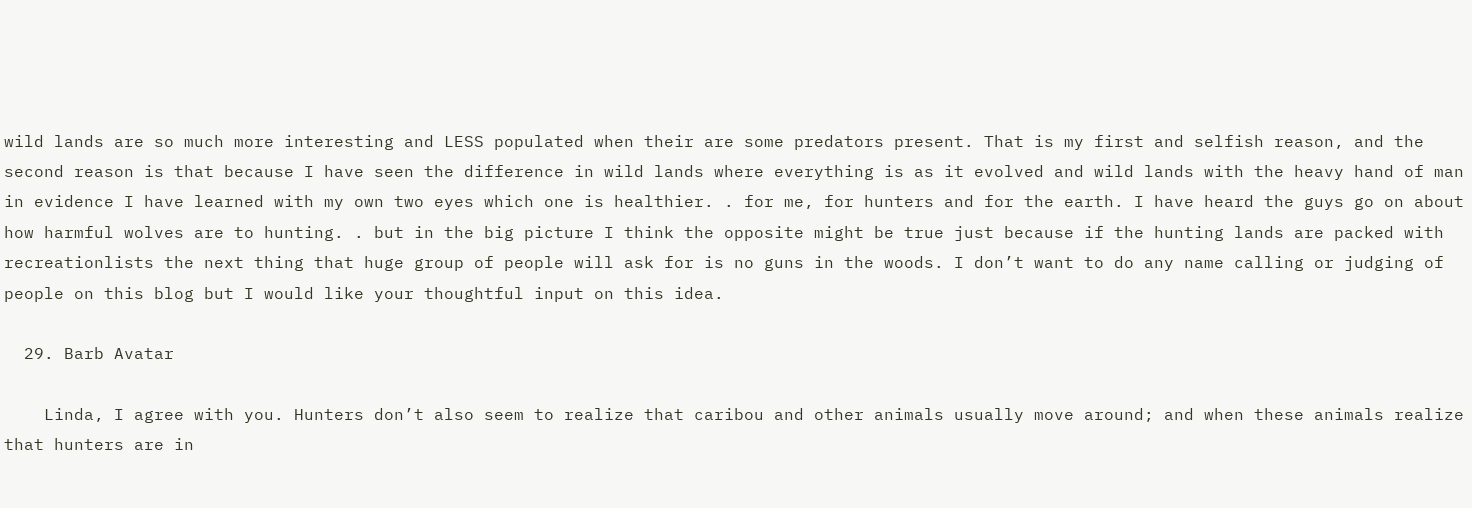wild lands are so much more interesting and LESS populated when their are some predators present. That is my first and selfish reason, and the second reason is that because I have seen the difference in wild lands where everything is as it evolved and wild lands with the heavy hand of man in evidence I have learned with my own two eyes which one is healthier. . for me, for hunters and for the earth. I have heard the guys go on about how harmful wolves are to hunting. . but in the big picture I think the opposite might be true just because if the hunting lands are packed with recreationlists the next thing that huge group of people will ask for is no guns in the woods. I don’t want to do any name calling or judging of people on this blog but I would like your thoughtful input on this idea.

  29. Barb Avatar

    Linda, I agree with you. Hunters don’t also seem to realize that caribou and other animals usually move around; and when these animals realize that hunters are in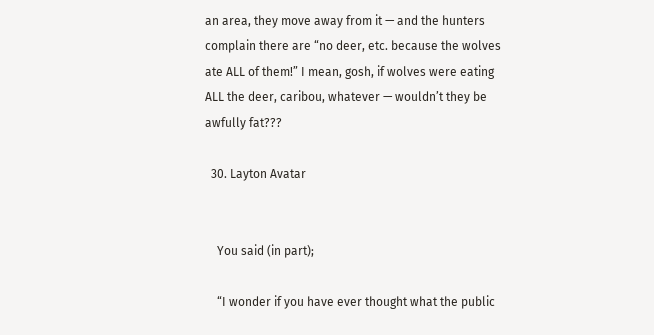an area, they move away from it — and the hunters complain there are “no deer, etc. because the wolves ate ALL of them!” I mean, gosh, if wolves were eating ALL the deer, caribou, whatever — wouldn’t they be awfully fat???

  30. Layton Avatar


    You said (in part);

    “I wonder if you have ever thought what the public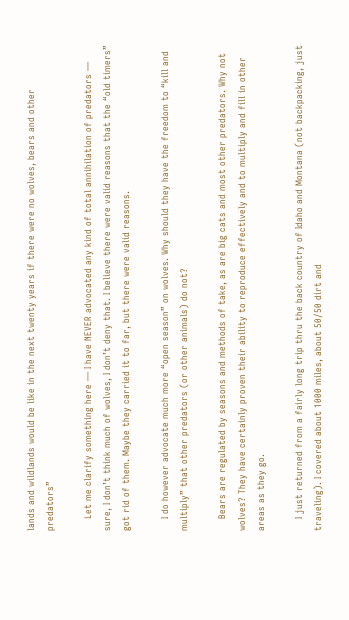lands and wildlands would be like in the next twenty years if there were no wolves, bears and other predators”

    Let me clarify something here — I have NEVER advocated any kind of total annihilation of predators — sure, I don’t think much of wolves, I don’t deny that. I believe there were valid reasons that the “old timers” got rid of them. Maybe they carried it to far, but there were valid reasons.

    I do however advocate much more “open season” on wolves. Why should they have the freedom to “kill and multiply” that other predators (or other animals) do not?

    Bears are regulated by seasons and methods of take, as are big cats and most other predators. Why not wolves? They have certainly proven their ability to reproduce effectively and to multiply and fill in other areas as they go.

    I just returned from a fairly long trip thru the back country of Idaho and Montana (not backpacking, just traveling). I covered about 1000 miles, about 50/50 dirt and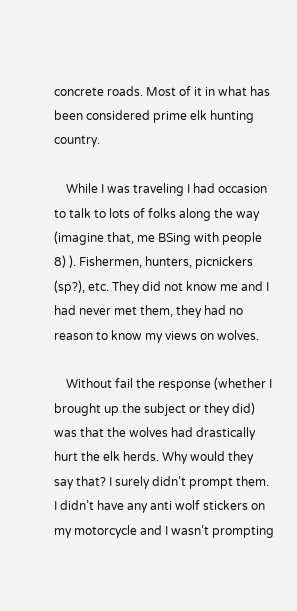concrete roads. Most of it in what has been considered prime elk hunting country.

    While I was traveling I had occasion to talk to lots of folks along the way (imagine that, me BSing with people 8) ). Fishermen, hunters, picnickers (sp?), etc. They did not know me and I had never met them, they had no reason to know my views on wolves.

    Without fail the response (whether I brought up the subject or they did) was that the wolves had drastically hurt the elk herds. Why would they say that? I surely didn’t prompt them. I didn’t have any anti wolf stickers on my motorcycle and I wasn’t prompting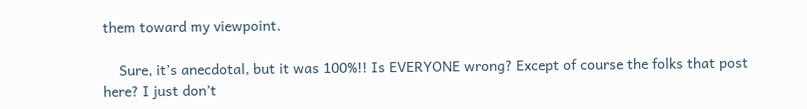them toward my viewpoint.

    Sure, it’s anecdotal, but it was 100%!! Is EVERYONE wrong? Except of course the folks that post here? I just don’t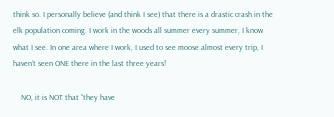think so. I personally believe (and think I see) that there is a drastic crash in the elk population coming. I work in the woods all summer every summer, I know what I see. In one area where I work, I used to see moose almost every trip, I haven’t seen ONE there in the last three years!

    NO, it is NOT that “they have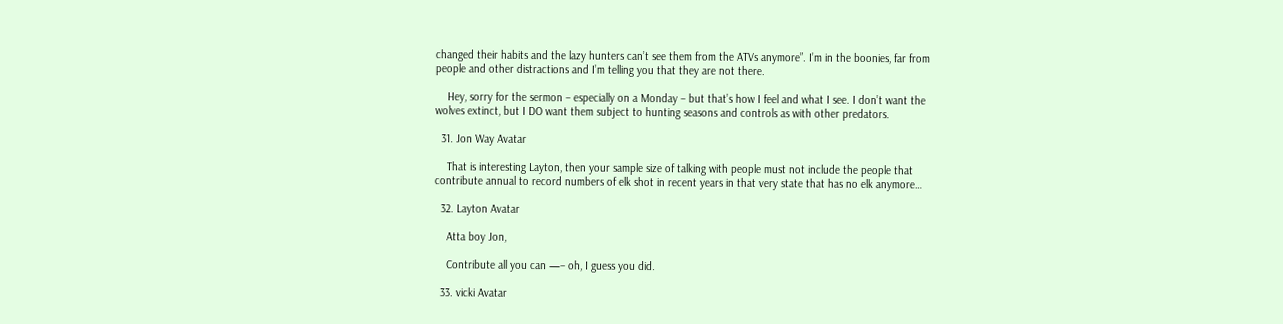changed their habits and the lazy hunters can’t see them from the ATVs anymore”. I’m in the boonies, far from people and other distractions and I’m telling you that they are not there.

    Hey, sorry for the sermon – especially on a Monday – but that’s how I feel and what I see. I don’t want the wolves extinct, but I DO want them subject to hunting seasons and controls as with other predators.

  31. Jon Way Avatar

    That is interesting Layton, then your sample size of talking with people must not include the people that contribute annual to record numbers of elk shot in recent years in that very state that has no elk anymore…

  32. Layton Avatar

    Atta boy Jon,

    Contribute all you can —– oh, I guess you did.

  33. vicki Avatar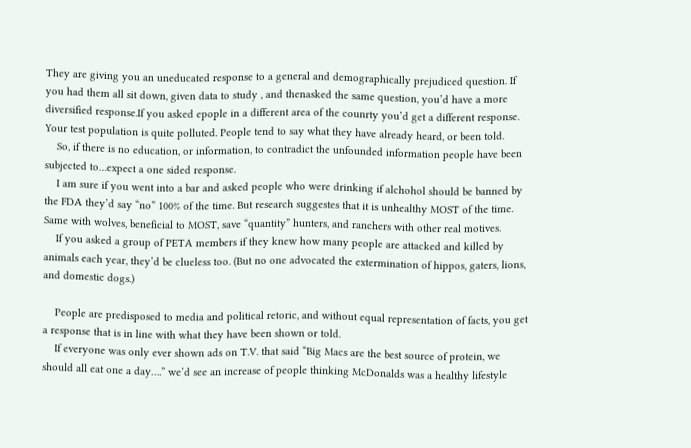They are giving you an uneducated response to a general and demographically prejudiced question. If you had them all sit down, given data to study , and thenasked the same question, you’d have a more diversified response.If you asked epople in a different area of the counrty you’d get a different response. Your test population is quite polluted. People tend to say what they have already heard, or been told.
    So, if there is no education, or information, to contradict the unfounded information people have been subjected to…expect a one sided response.
    I am sure if you went into a bar and asked people who were drinking if alchohol should be banned by the FDA they’d say “no” 100% of the time. But research suggestes that it is unhealthy MOST of the time. Same with wolves, beneficial to MOST, save “quantity” hunters, and ranchers with other real motives.
    If you asked a group of PETA members if they knew how many people are attacked and killed by animals each year, they’d be clueless too. (But no one advocated the extermination of hippos, gaters, lions, and domestic dogs.)

    People are predisposed to media and political retoric, and without equal representation of facts, you get a response that is in line with what they have been shown or told.
    If everyone was only ever shown ads on T.V. that said “Big Macs are the best source of protein, we should all eat one a day….” we’d see an increase of people thinking McDonalds was a healthy lifestyle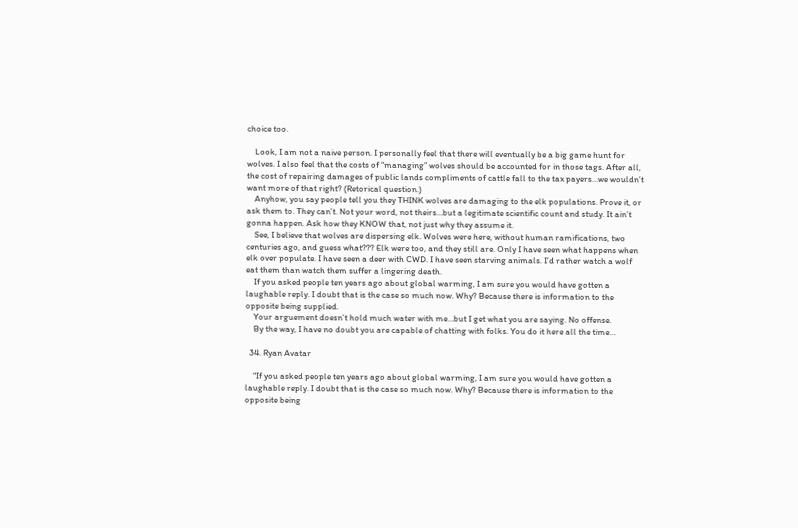choice too.

    Look, I am not a naive person. I personally feel that there will eventually be a big game hunt for wolves. I also feel that the costs of “managing” wolves should be accounted for in those tags. After all, the cost of repairing damages of public lands compliments of cattle fall to the tax payers…we wouldn’t want more of that right? (Retorical question.)
    Anyhow, you say people tell you they THINK wolves are damaging to the elk populations. Prove it, or ask them to. They can’t. Not your word, not theirs…but a legitimate scientific count and study. It ain’t gonna happen. Ask how they KNOW that, not just why they assume it.
    See, I believe that wolves are dispersing elk. Wolves were here, without human ramifications, two centuries ago, and guess what??? Elk were too, and they still are. Only I have seen what happens when elk over populate. I have seen a deer with CWD. I have seen starving animals. I’d rather watch a wolf eat them than watch them suffer a lingering death.
    If you asked people ten years ago about global warming, I am sure you would have gotten a laughable reply. I doubt that is the case so much now. Why? Because there is information to the opposite being supplied.
    Your arguement doesn’t hold much water with me…but I get what you are saying. No offense.
    By the way, I have no doubt you are capable of chatting with folks. You do it here all the time…

  34. Ryan Avatar

    “If you asked people ten years ago about global warming, I am sure you would have gotten a laughable reply. I doubt that is the case so much now. Why? Because there is information to the opposite being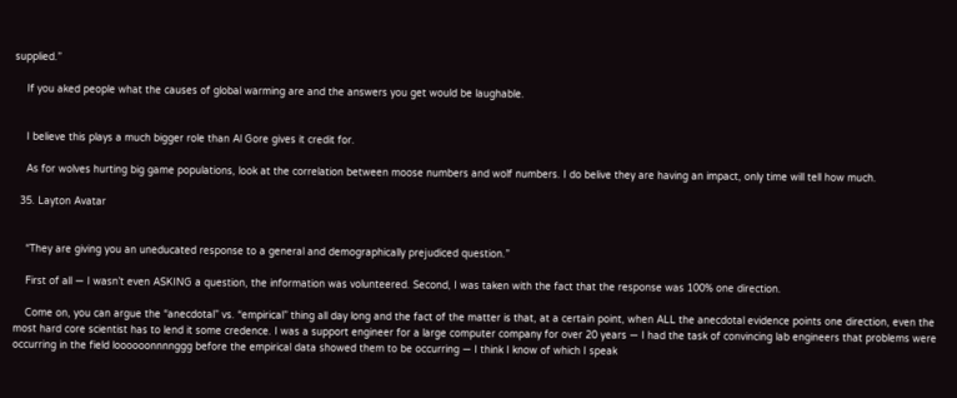supplied.”

    If you aked people what the causes of global warming are and the answers you get would be laughable.


    I believe this plays a much bigger role than Al Gore gives it credit for.

    As for wolves hurting big game populations, look at the correlation between moose numbers and wolf numbers. I do belive they are having an impact, only time will tell how much.

  35. Layton Avatar


    “They are giving you an uneducated response to a general and demographically prejudiced question.”

    First of all — I wasn’t even ASKING a question, the information was volunteered. Second, I was taken with the fact that the response was 100% one direction.

    Come on, you can argue the “anecdotal” vs. “empirical” thing all day long and the fact of the matter is that, at a certain point, when ALL the anecdotal evidence points one direction, even the most hard core scientist has to lend it some credence. I was a support engineer for a large computer company for over 20 years — I had the task of convincing lab engineers that problems were occurring in the field loooooonnnnggg before the empirical data showed them to be occurring — I think I know of which I speak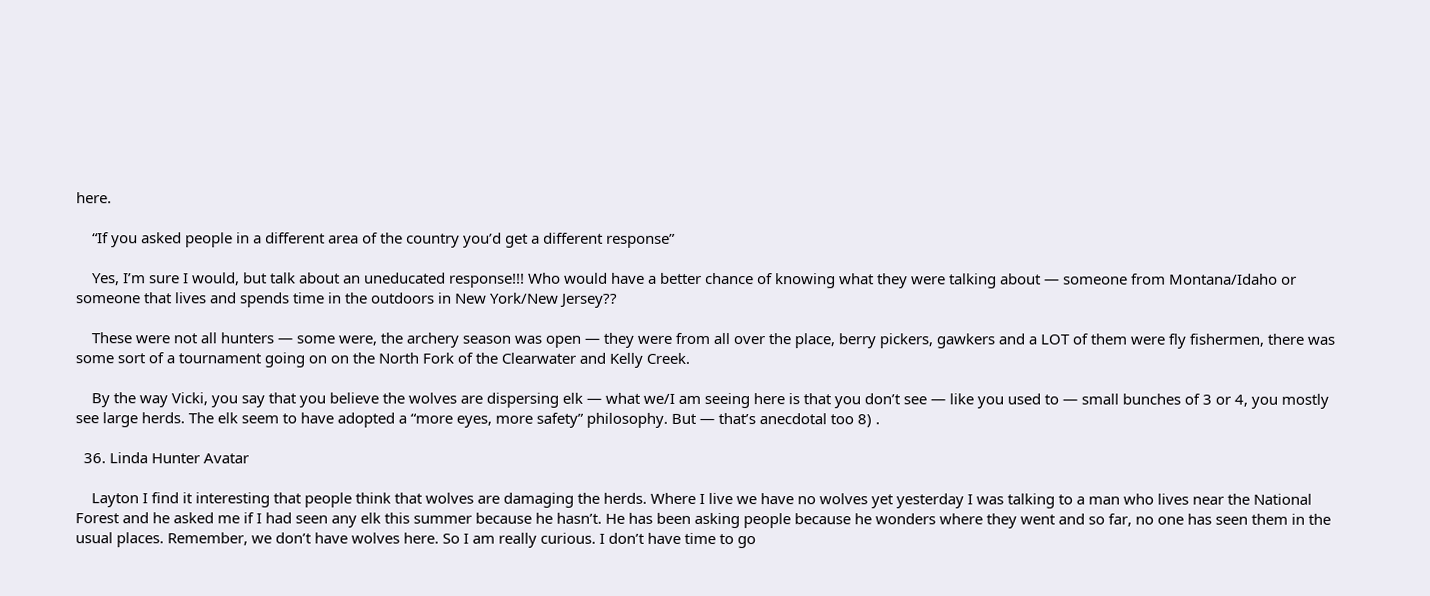here.

    “If you asked people in a different area of the country you’d get a different response”

    Yes, I’m sure I would, but talk about an uneducated response!!! Who would have a better chance of knowing what they were talking about — someone from Montana/Idaho or someone that lives and spends time in the outdoors in New York/New Jersey??

    These were not all hunters — some were, the archery season was open — they were from all over the place, berry pickers, gawkers and a LOT of them were fly fishermen, there was some sort of a tournament going on on the North Fork of the Clearwater and Kelly Creek.

    By the way Vicki, you say that you believe the wolves are dispersing elk — what we/I am seeing here is that you don’t see — like you used to — small bunches of 3 or 4, you mostly see large herds. The elk seem to have adopted a “more eyes, more safety” philosophy. But — that’s anecdotal too 8) .

  36. Linda Hunter Avatar

    Layton I find it interesting that people think that wolves are damaging the herds. Where I live we have no wolves yet yesterday I was talking to a man who lives near the National Forest and he asked me if I had seen any elk this summer because he hasn’t. He has been asking people because he wonders where they went and so far, no one has seen them in the usual places. Remember, we don’t have wolves here. So I am really curious. I don’t have time to go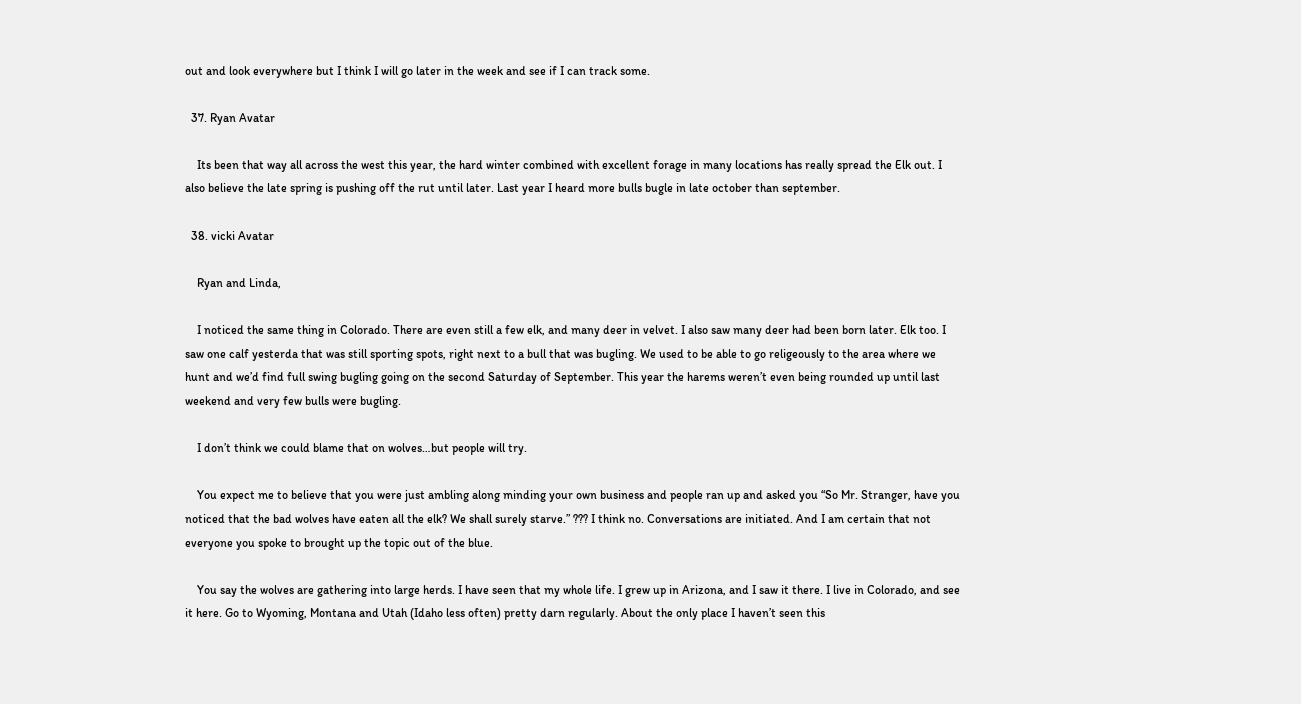out and look everywhere but I think I will go later in the week and see if I can track some.

  37. Ryan Avatar

    Its been that way all across the west this year, the hard winter combined with excellent forage in many locations has really spread the Elk out. I also believe the late spring is pushing off the rut until later. Last year I heard more bulls bugle in late october than september.

  38. vicki Avatar

    Ryan and Linda,

    I noticed the same thing in Colorado. There are even still a few elk, and many deer in velvet. I also saw many deer had been born later. Elk too. I saw one calf yesterda that was still sporting spots, right next to a bull that was bugling. We used to be able to go religeously to the area where we hunt and we’d find full swing bugling going on the second Saturday of September. This year the harems weren’t even being rounded up until last weekend and very few bulls were bugling.

    I don’t think we could blame that on wolves…but people will try.

    You expect me to believe that you were just ambling along minding your own business and people ran up and asked you “So Mr. Stranger, have you noticed that the bad wolves have eaten all the elk? We shall surely starve.” ??? I think no. Conversations are initiated. And I am certain that not everyone you spoke to brought up the topic out of the blue.

    You say the wolves are gathering into large herds. I have seen that my whole life. I grew up in Arizona, and I saw it there. I live in Colorado, and see it here. Go to Wyoming, Montana and Utah (Idaho less often) pretty darn regularly. About the only place I haven’t seen this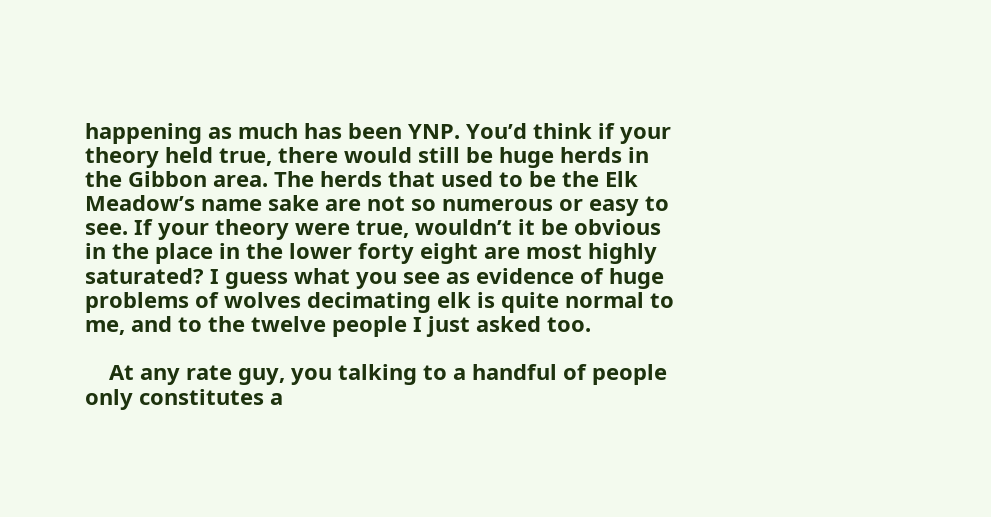happening as much has been YNP. You’d think if your theory held true, there would still be huge herds in the Gibbon area. The herds that used to be the Elk Meadow’s name sake are not so numerous or easy to see. If your theory were true, wouldn’t it be obvious in the place in the lower forty eight are most highly saturated? I guess what you see as evidence of huge problems of wolves decimating elk is quite normal to me, and to the twelve people I just asked too.

    At any rate guy, you talking to a handful of people only constitutes a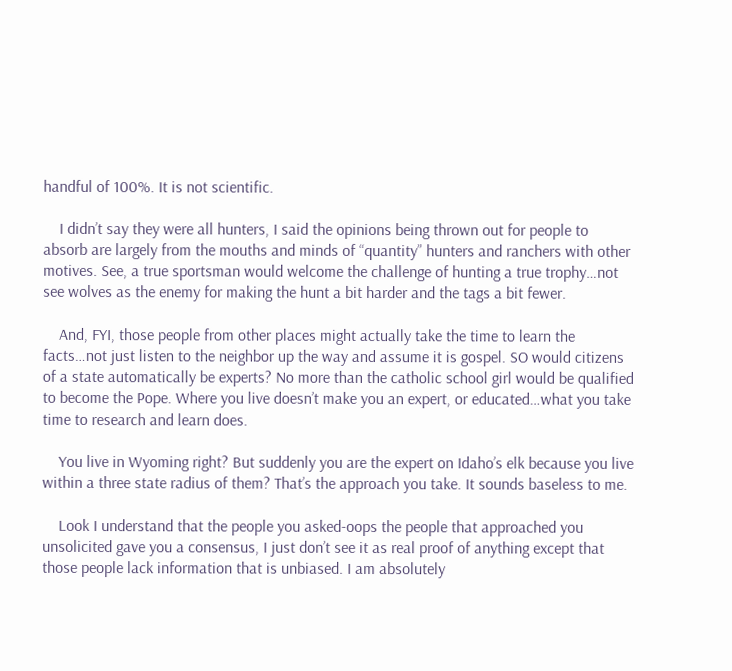handful of 100%. It is not scientific.

    I didn’t say they were all hunters, I said the opinions being thrown out for people to absorb are largely from the mouths and minds of “quantity” hunters and ranchers with other motives. See, a true sportsman would welcome the challenge of hunting a true trophy…not see wolves as the enemy for making the hunt a bit harder and the tags a bit fewer.

    And, FYI, those people from other places might actually take the time to learn the facts…not just listen to the neighbor up the way and assume it is gospel. SO would citizens of a state automatically be experts? No more than the catholic school girl would be qualified to become the Pope. Where you live doesn’t make you an expert, or educated…what you take time to research and learn does.

    You live in Wyoming right? But suddenly you are the expert on Idaho’s elk because you live within a three state radius of them? That’s the approach you take. It sounds baseless to me.

    Look I understand that the people you asked-oops the people that approached you unsolicited gave you a consensus, I just don’t see it as real proof of anything except that those people lack information that is unbiased. I am absolutely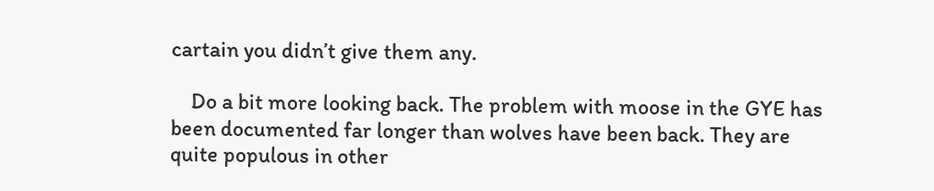cartain you didn’t give them any.

    Do a bit more looking back. The problem with moose in the GYE has been documented far longer than wolves have been back. They are quite populous in other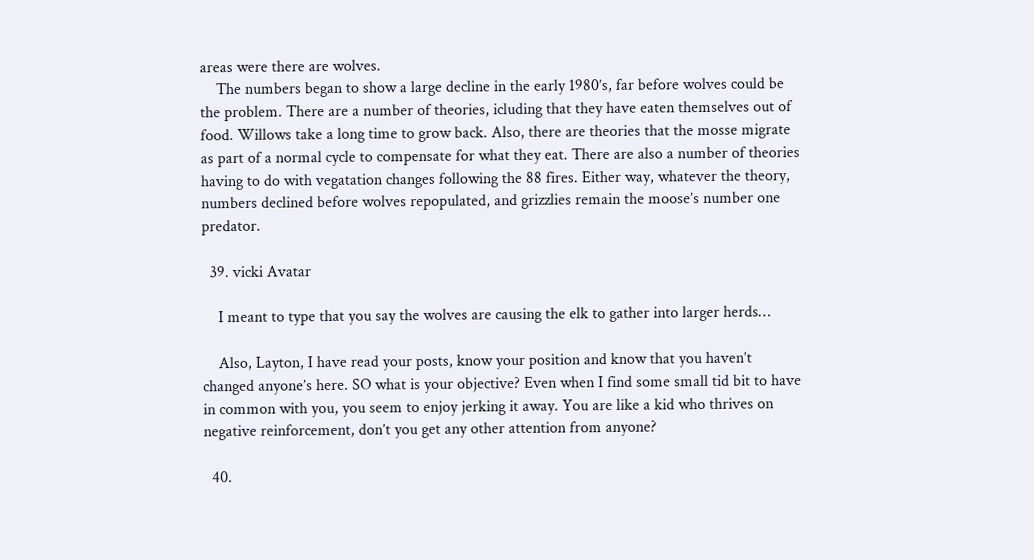areas were there are wolves.
    The numbers began to show a large decline in the early 1980’s, far before wolves could be the problem. There are a number of theories, icluding that they have eaten themselves out of food. Willows take a long time to grow back. Also, there are theories that the mosse migrate as part of a normal cycle to compensate for what they eat. There are also a number of theories having to do with vegatation changes following the 88 fires. Either way, whatever the theory, numbers declined before wolves repopulated, and grizzlies remain the moose’s number one predator.

  39. vicki Avatar

    I meant to type that you say the wolves are causing the elk to gather into larger herds…

    Also, Layton, I have read your posts, know your position and know that you haven’t changed anyone’s here. SO what is your objective? Even when I find some small tid bit to have in common with you, you seem to enjoy jerking it away. You are like a kid who thrives on negative reinforcement, don’t you get any other attention from anyone?

  40.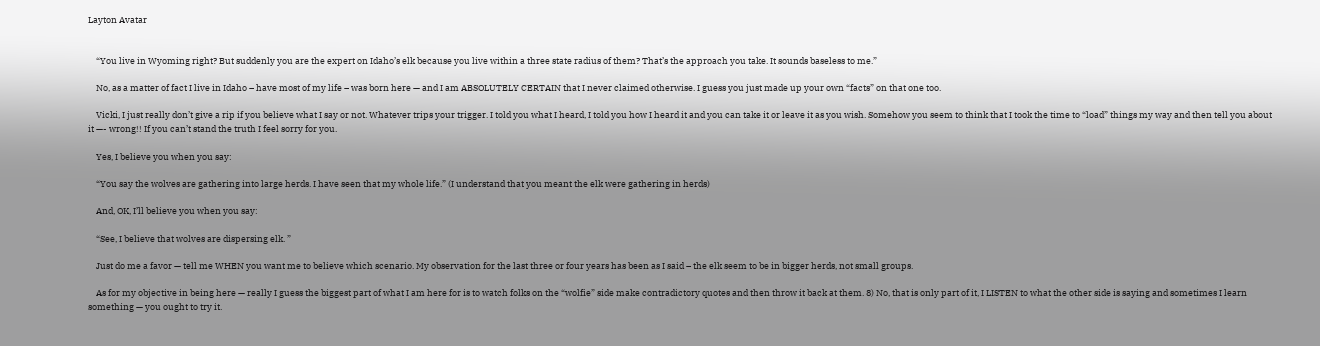Layton Avatar


    “You live in Wyoming right? But suddenly you are the expert on Idaho’s elk because you live within a three state radius of them? That’s the approach you take. It sounds baseless to me.”

    No, as a matter of fact I live in Idaho – have most of my life – was born here — and I am ABSOLUTELY CERTAIN that I never claimed otherwise. I guess you just made up your own “facts” on that one too.

    Vicki, I just really don’t give a rip if you believe what I say or not. Whatever trips your trigger. I told you what I heard, I told you how I heard it and you can take it or leave it as you wish. Somehow you seem to think that I took the time to “load” things my way and then tell you about it —- wrong!! If you can’t stand the truth I feel sorry for you.

    Yes, I believe you when you say:

    “You say the wolves are gathering into large herds. I have seen that my whole life.” (I understand that you meant the elk were gathering in herds)

    And, OK, I’ll believe you when you say:

    “See, I believe that wolves are dispersing elk. ”

    Just do me a favor — tell me WHEN you want me to believe which scenario. My observation for the last three or four years has been as I said – the elk seem to be in bigger herds, not small groups.

    As for my objective in being here — really I guess the biggest part of what I am here for is to watch folks on the “wolfie” side make contradictory quotes and then throw it back at them. 8) No, that is only part of it, I LISTEN to what the other side is saying and sometimes I learn something — you ought to try it.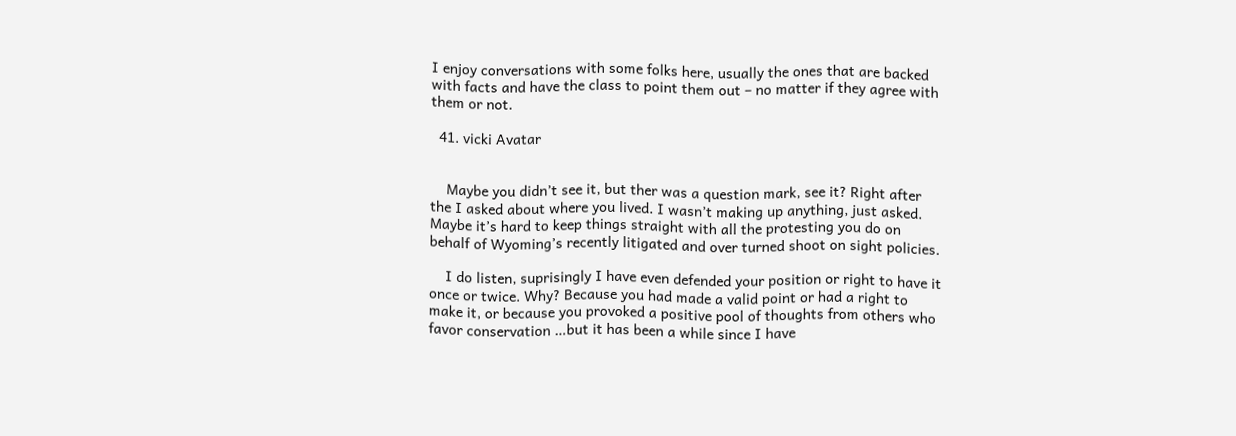I enjoy conversations with some folks here, usually the ones that are backed with facts and have the class to point them out – no matter if they agree with them or not.

  41. vicki Avatar


    Maybe you didn’t see it, but ther was a question mark, see it? Right after the I asked about where you lived. I wasn’t making up anything, just asked. Maybe it’s hard to keep things straight with all the protesting you do on behalf of Wyoming’s recently litigated and over turned shoot on sight policies.

    I do listen, suprisingly I have even defended your position or right to have it once or twice. Why? Because you had made a valid point or had a right to make it, or because you provoked a positive pool of thoughts from others who favor conservation …but it has been a while since I have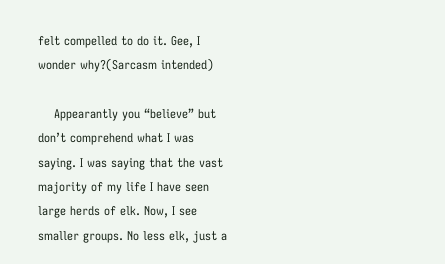felt compelled to do it. Gee, I wonder why?(Sarcasm intended)

    Appearantly you “believe” but don’t comprehend what I was saying. I was saying that the vast majority of my life I have seen large herds of elk. Now, I see smaller groups. No less elk, just a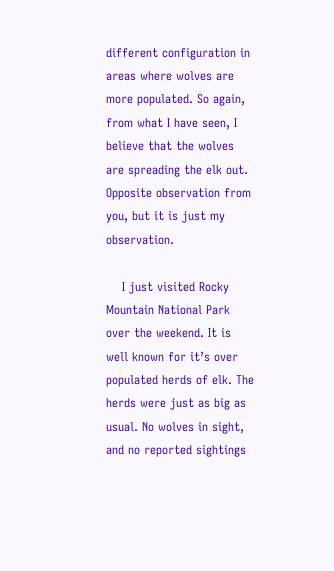different configuration in areas where wolves are more populated. So again, from what I have seen, I believe that the wolves are spreading the elk out. Opposite observation from you, but it is just my observation.

    I just visited Rocky Mountain National Park over the weekend. It is well known for it’s over populated herds of elk. The herds were just as big as usual. No wolves in sight, and no reported sightings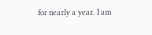for nearly a year. I am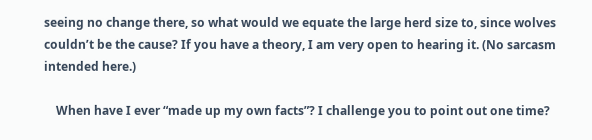seeing no change there, so what would we equate the large herd size to, since wolves couldn’t be the cause? If you have a theory, I am very open to hearing it. (No sarcasm intended here.)

    When have I ever “made up my own facts”? I challenge you to point out one time?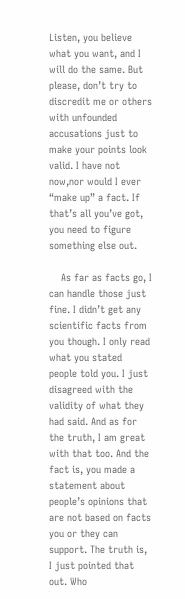Listen, you believe what you want, and I will do the same. But please, don’t try to discredit me or others with unfounded accusations just to make your points look valid. I have not now,nor would I ever “make up” a fact. If that’s all you’ve got, you need to figure something else out.

    As far as facts go, I can handle those just fine. I didn’t get any scientific facts from you though. I only read what you stated people told you. I just disagreed with the validity of what they had said. And as for the truth, I am great with that too. And the fact is, you made a statement about people’s opinions that are not based on facts you or they can support. The truth is, I just pointed that out. Who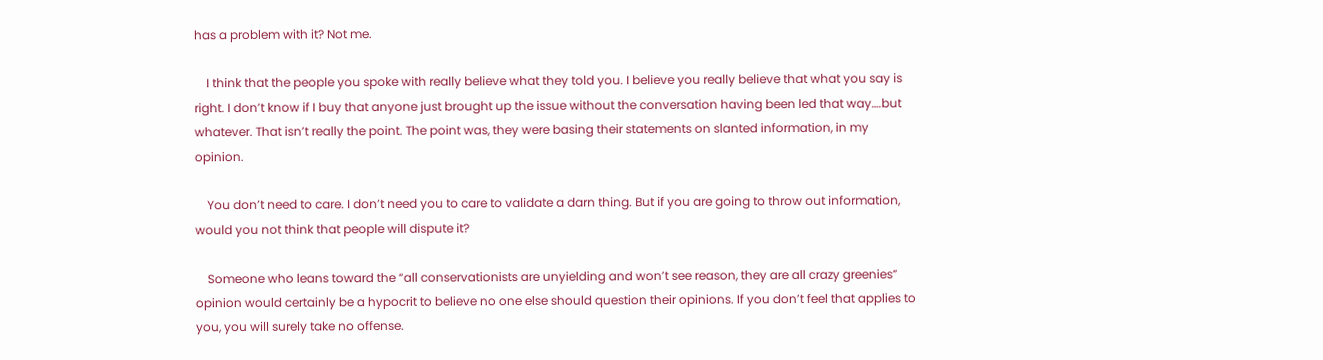has a problem with it? Not me.

    I think that the people you spoke with really believe what they told you. I believe you really believe that what you say is right. I don’t know if I buy that anyone just brought up the issue without the conversation having been led that way….but whatever. That isn’t really the point. The point was, they were basing their statements on slanted information, in my opinion.

    You don’t need to care. I don’t need you to care to validate a darn thing. But if you are going to throw out information, would you not think that people will dispute it?

    Someone who leans toward the “all conservationists are unyielding and won’t see reason, they are all crazy greenies” opinion would certainly be a hypocrit to believe no one else should question their opinions. If you don’t feel that applies to you, you will surely take no offense.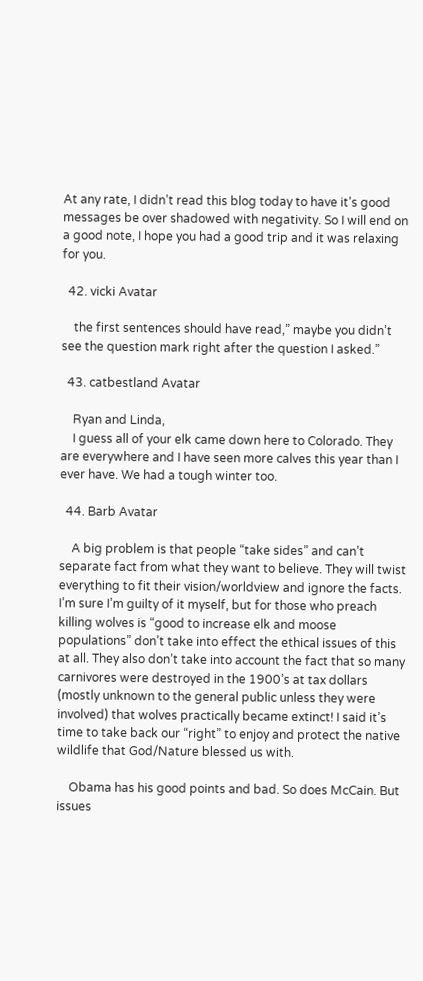At any rate, I didn’t read this blog today to have it’s good messages be over shadowed with negativity. So I will end on a good note, I hope you had a good trip and it was relaxing for you.

  42. vicki Avatar

    the first sentences should have read,” maybe you didn’t see the question mark right after the question I asked.”

  43. catbestland Avatar

    Ryan and Linda,
    I guess all of your elk came down here to Colorado. They are everywhere and I have seen more calves this year than I ever have. We had a tough winter too.

  44. Barb Avatar

    A big problem is that people “take sides” and can’t separate fact from what they want to believe. They will twist everything to fit their vision/worldview and ignore the facts. I’m sure I’m guilty of it myself, but for those who preach killing wolves is “good to increase elk and moose populations” don’t take into effect the ethical issues of this at all. They also don’t take into account the fact that so many carnivores were destroyed in the 1900’s at tax dollars (mostly unknown to the general public unless they were involved) that wolves practically became extinct! I said it’s time to take back our “right” to enjoy and protect the native wildlife that God/Nature blessed us with.

    Obama has his good points and bad. So does McCain. But issues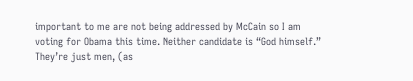important to me are not being addressed by McCain so I am voting for Obama this time. Neither candidate is “God himself.” They’re just men, (as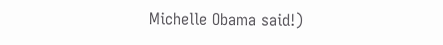Michelle Obama said!)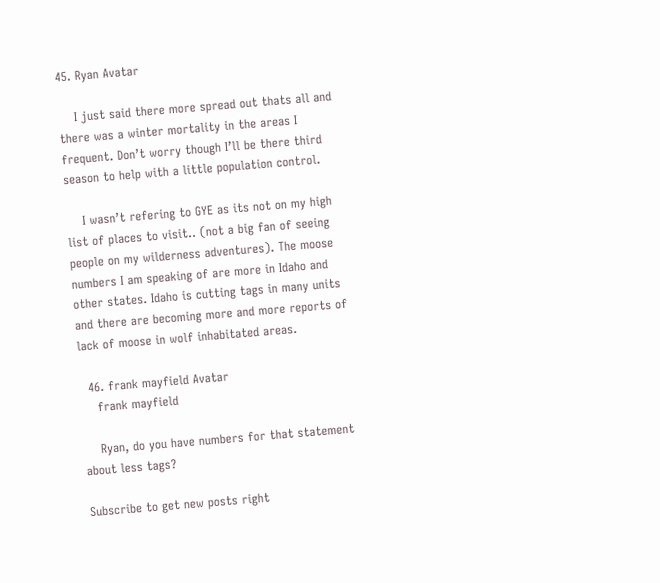45. Ryan Avatar

    I just said there more spread out thats all and there was a winter mortality in the areas I frequent. Don’t worry though I’ll be there third season to help with a little population control.

    I wasn’t refering to GYE as its not on my high list of places to visit.. (not a big fan of seeing people on my wilderness adventures). The moose numbers I am speaking of are more in Idaho and other states. Idaho is cutting tags in many units and there are becoming more and more reports of lack of moose in wolf inhabitated areas.

  46. frank mayfield Avatar
    frank mayfield

    Ryan, do you have numbers for that statement about less tags?

Subscribe to get new posts right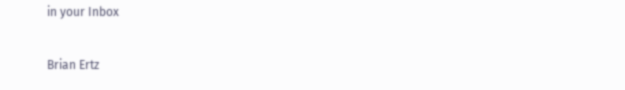in your Inbox

Brian Ertz